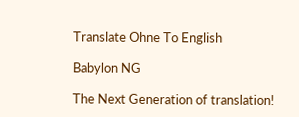Translate Ohne To English

Babylon NG

The Next Generation of translation!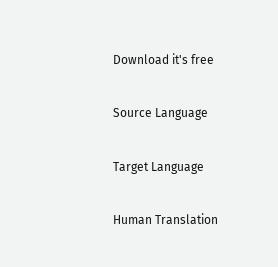Download it's free

Source Language

Target Language

Human Translation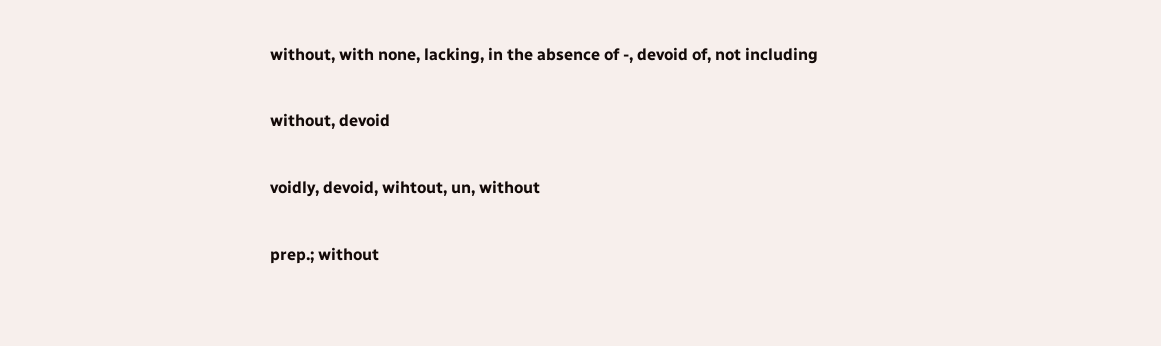without, with none, lacking, in the absence of -, devoid of, not including

without, devoid

voidly, devoid, wihtout, un, without

prep.; without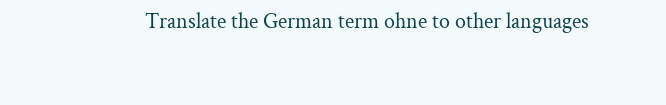Translate the German term ohne to other languages